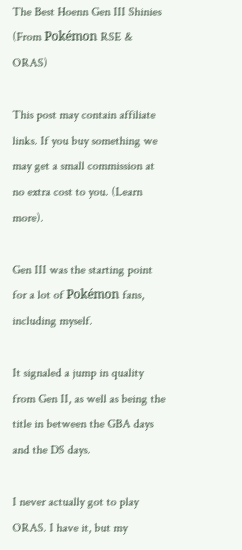The Best Hoenn Gen III Shinies (From Pokémon RSE & ORAS)

This post may contain affiliate links. If you buy something we may get a small commission at no extra cost to you. (Learn more).

Gen III was the starting point for a lot of Pokémon fans, including myself.

It signaled a jump in quality from Gen II, as well as being the title in between the GBA days and the DS days.

I never actually got to play ORAS. I have it, but my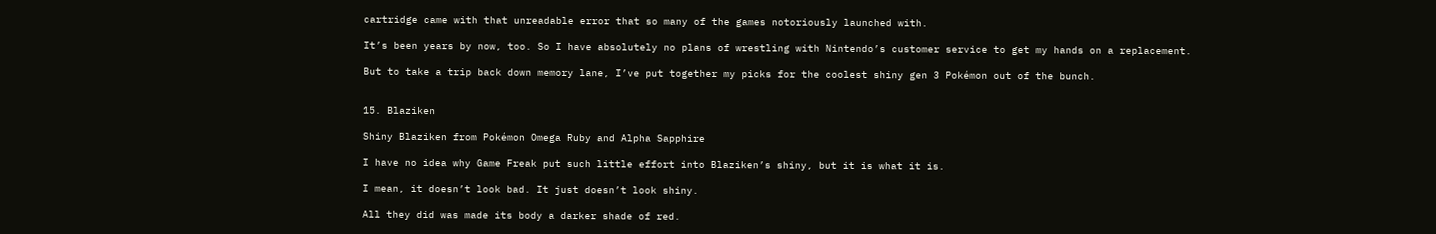cartridge came with that unreadable error that so many of the games notoriously launched with.

It’s been years by now, too. So I have absolutely no plans of wrestling with Nintendo’s customer service to get my hands on a replacement.

But to take a trip back down memory lane, I’ve put together my picks for the coolest shiny gen 3 Pokémon out of the bunch.


15. Blaziken

Shiny Blaziken from Pokémon Omega Ruby and Alpha Sapphire

I have no idea why Game Freak put such little effort into Blaziken’s shiny, but it is what it is.

I mean, it doesn’t look bad. It just doesn’t look shiny.

All they did was made its body a darker shade of red.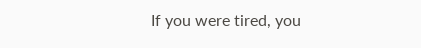If you were tired, you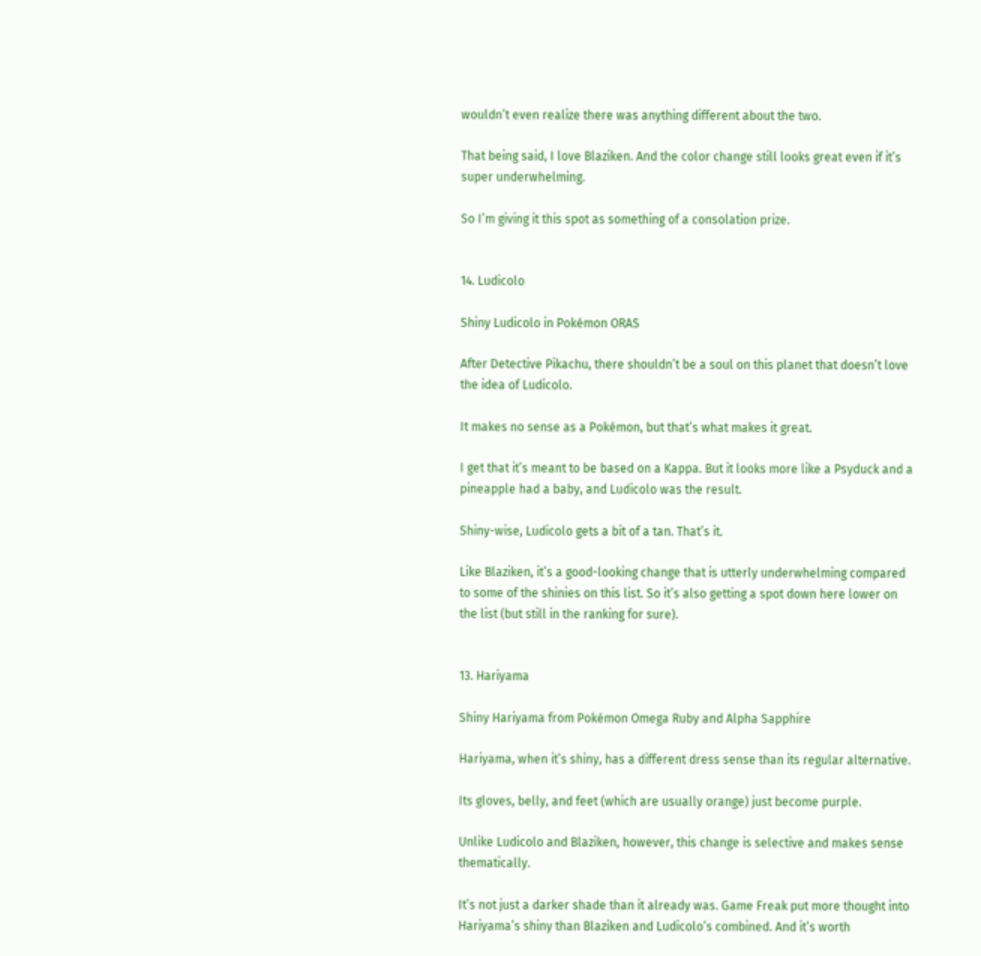wouldn’t even realize there was anything different about the two.

That being said, I love Blaziken. And the color change still looks great even if it’s super underwhelming.

So I’m giving it this spot as something of a consolation prize.


14. Ludicolo

Shiny Ludicolo in Pokémon ORAS

After Detective Pikachu, there shouldn’t be a soul on this planet that doesn’t love the idea of Ludicolo.

It makes no sense as a Pokémon, but that’s what makes it great.

I get that it’s meant to be based on a Kappa. But it looks more like a Psyduck and a pineapple had a baby, and Ludicolo was the result.

Shiny-wise, Ludicolo gets a bit of a tan. That’s it.

Like Blaziken, it’s a good-looking change that is utterly underwhelming compared to some of the shinies on this list. So it’s also getting a spot down here lower on the list (but still in the ranking for sure).


13. Hariyama

Shiny Hariyama from Pokémon Omega Ruby and Alpha Sapphire

Hariyama, when it’s shiny, has a different dress sense than its regular alternative.

Its gloves, belly, and feet (which are usually orange) just become purple.

Unlike Ludicolo and Blaziken, however, this change is selective and makes sense thematically.

It’s not just a darker shade than it already was. Game Freak put more thought into Hariyama’s shiny than Blaziken and Ludicolo’s combined. And it’s worth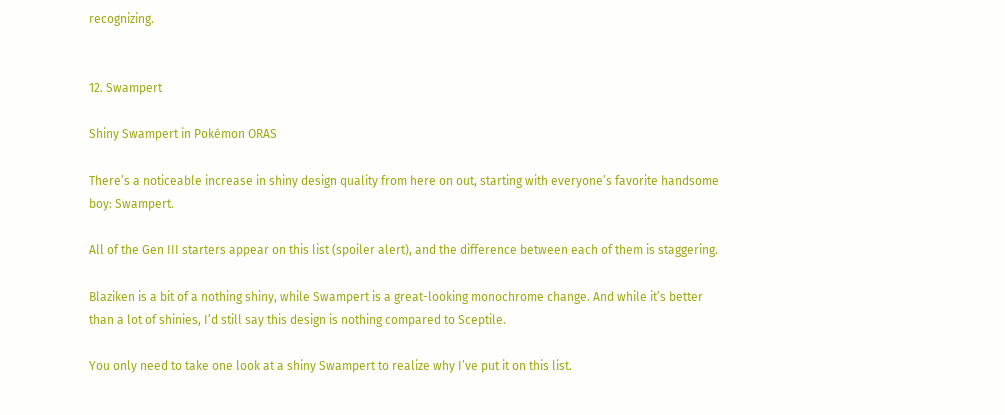recognizing.


12. Swampert

Shiny Swampert in Pokémon ORAS

There’s a noticeable increase in shiny design quality from here on out, starting with everyone’s favorite handsome boy: Swampert.

All of the Gen III starters appear on this list (spoiler alert), and the difference between each of them is staggering.

Blaziken is a bit of a nothing shiny, while Swampert is a great-looking monochrome change. And while it’s better than a lot of shinies, I’d still say this design is nothing compared to Sceptile.

You only need to take one look at a shiny Swampert to realize why I’ve put it on this list.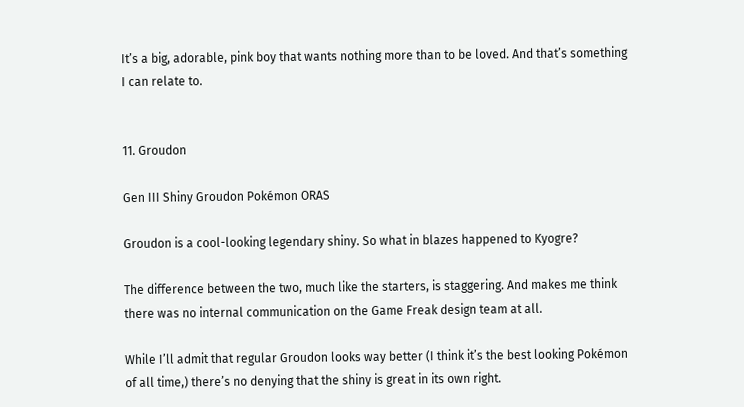It’s a big, adorable, pink boy that wants nothing more than to be loved. And that’s something I can relate to.


11. Groudon

Gen III Shiny Groudon Pokémon ORAS

Groudon is a cool-looking legendary shiny. So what in blazes happened to Kyogre?

The difference between the two, much like the starters, is staggering. And makes me think there was no internal communication on the Game Freak design team at all.

While I’ll admit that regular Groudon looks way better (I think it’s the best looking Pokémon of all time,) there’s no denying that the shiny is great in its own right.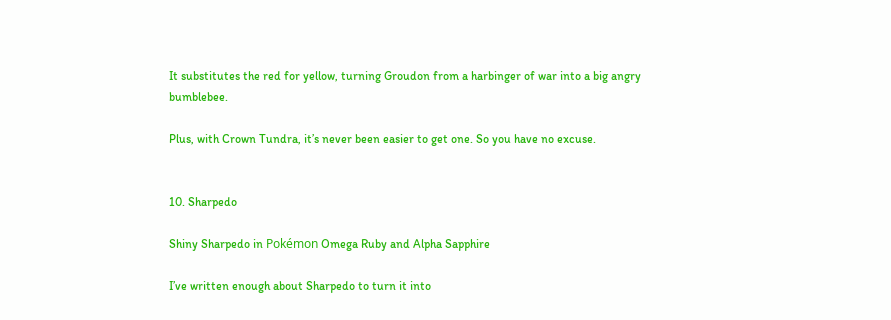It substitutes the red for yellow, turning Groudon from a harbinger of war into a big angry bumblebee.

Plus, with Crown Tundra, it’s never been easier to get one. So you have no excuse.


10. Sharpedo

Shiny Sharpedo in Pokémon Omega Ruby and Alpha Sapphire

I’ve written enough about Sharpedo to turn it into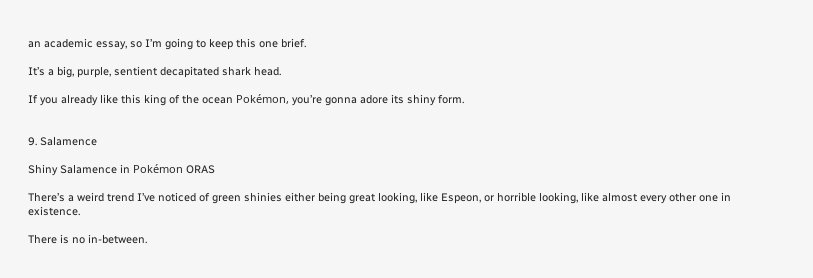an academic essay, so I’m going to keep this one brief.

It’s a big, purple, sentient decapitated shark head.

If you already like this king of the ocean Pokémon, you’re gonna adore its shiny form.


9. Salamence

Shiny Salamence in Pokémon ORAS

There’s a weird trend I’ve noticed of green shinies either being great looking, like Espeon, or horrible looking, like almost every other one in existence.

There is no in-between.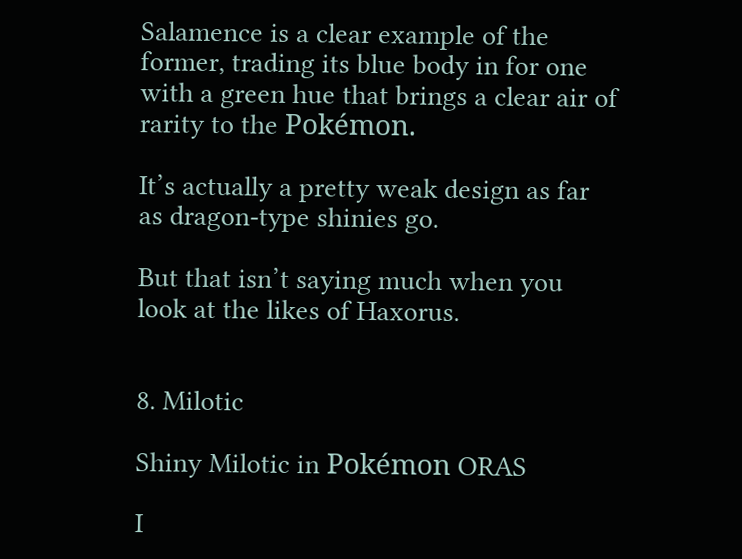Salamence is a clear example of the former, trading its blue body in for one with a green hue that brings a clear air of rarity to the Pokémon.

It’s actually a pretty weak design as far as dragon-type shinies go.

But that isn’t saying much when you look at the likes of Haxorus.


8. Milotic

Shiny Milotic in Pokémon ORAS

I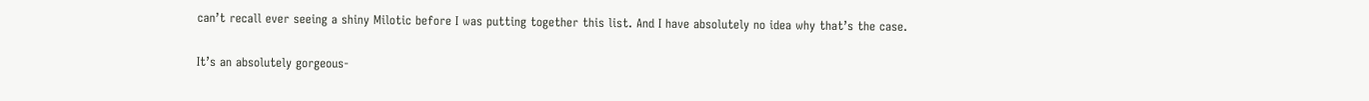can’t recall ever seeing a shiny Milotic before I was putting together this list. And I have absolutely no idea why that’s the case.

It’s an absolutely gorgeous-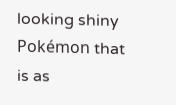looking shiny Pokémon that is as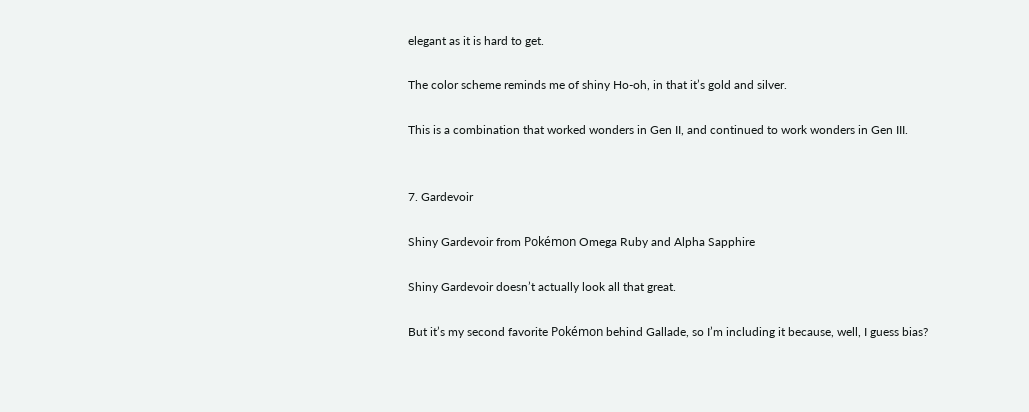elegant as it is hard to get.

The color scheme reminds me of shiny Ho-oh, in that it’s gold and silver.

This is a combination that worked wonders in Gen II, and continued to work wonders in Gen III.


7. Gardevoir

Shiny Gardevoir from Pokémon Omega Ruby and Alpha Sapphire

Shiny Gardevoir doesn’t actually look all that great.

But it’s my second favorite Pokémon behind Gallade, so I’m including it because, well, I guess bias?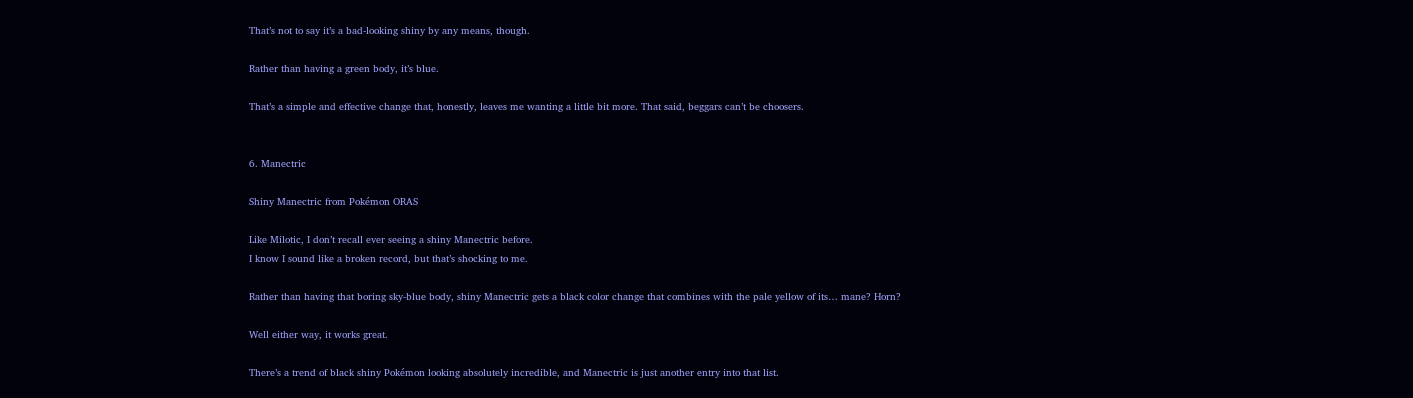That’s not to say it’s a bad-looking shiny by any means, though.

Rather than having a green body, it’s blue.

That’s a simple and effective change that, honestly, leaves me wanting a little bit more. That said, beggars can’t be choosers.


6. Manectric

Shiny Manectric from Pokémon ORAS

Like Milotic, I don’t recall ever seeing a shiny Manectric before.
I know I sound like a broken record, but that’s shocking to me.

Rather than having that boring sky-blue body, shiny Manectric gets a black color change that combines with the pale yellow of its… mane? Horn?

Well either way, it works great.

There’s a trend of black shiny Pokémon looking absolutely incredible, and Manectric is just another entry into that list.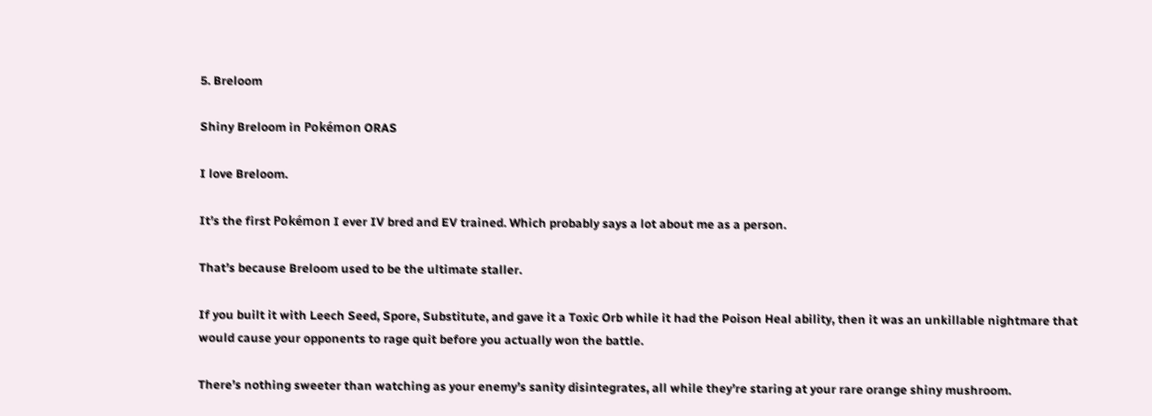5. Breloom

Shiny Breloom in Pokémon ORAS

I love Breloom.

It’s the first Pokémon I ever IV bred and EV trained. Which probably says a lot about me as a person.

That’s because Breloom used to be the ultimate staller.

If you built it with Leech Seed, Spore, Substitute, and gave it a Toxic Orb while it had the Poison Heal ability, then it was an unkillable nightmare that would cause your opponents to rage quit before you actually won the battle.

There’s nothing sweeter than watching as your enemy’s sanity disintegrates, all while they’re staring at your rare orange shiny mushroom.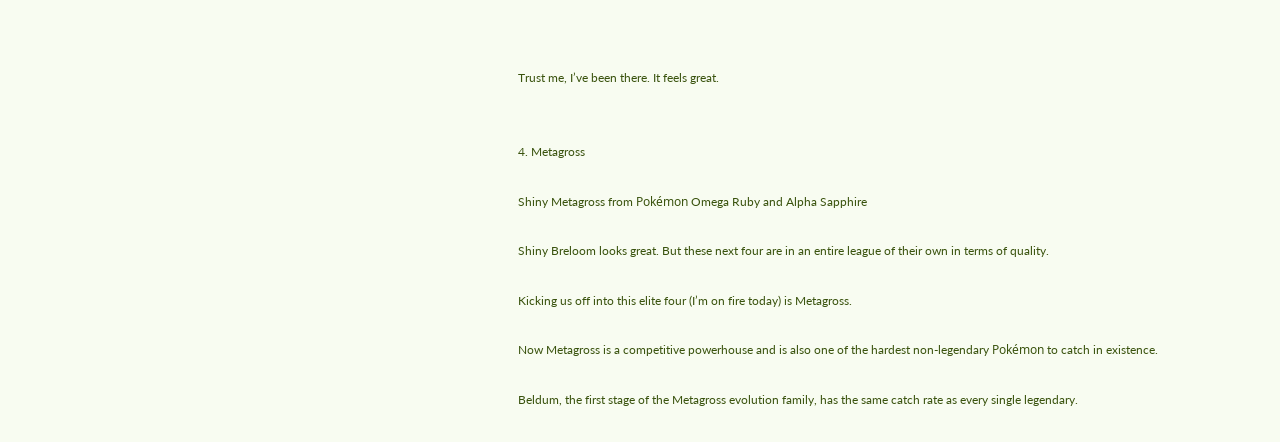Trust me, I’ve been there. It feels great.


4. Metagross

Shiny Metagross from Pokémon Omega Ruby and Alpha Sapphire

Shiny Breloom looks great. But these next four are in an entire league of their own in terms of quality.

Kicking us off into this elite four (I’m on fire today) is Metagross.

Now Metagross is a competitive powerhouse and is also one of the hardest non-legendary Pokémon to catch in existence.

Beldum, the first stage of the Metagross evolution family, has the same catch rate as every single legendary.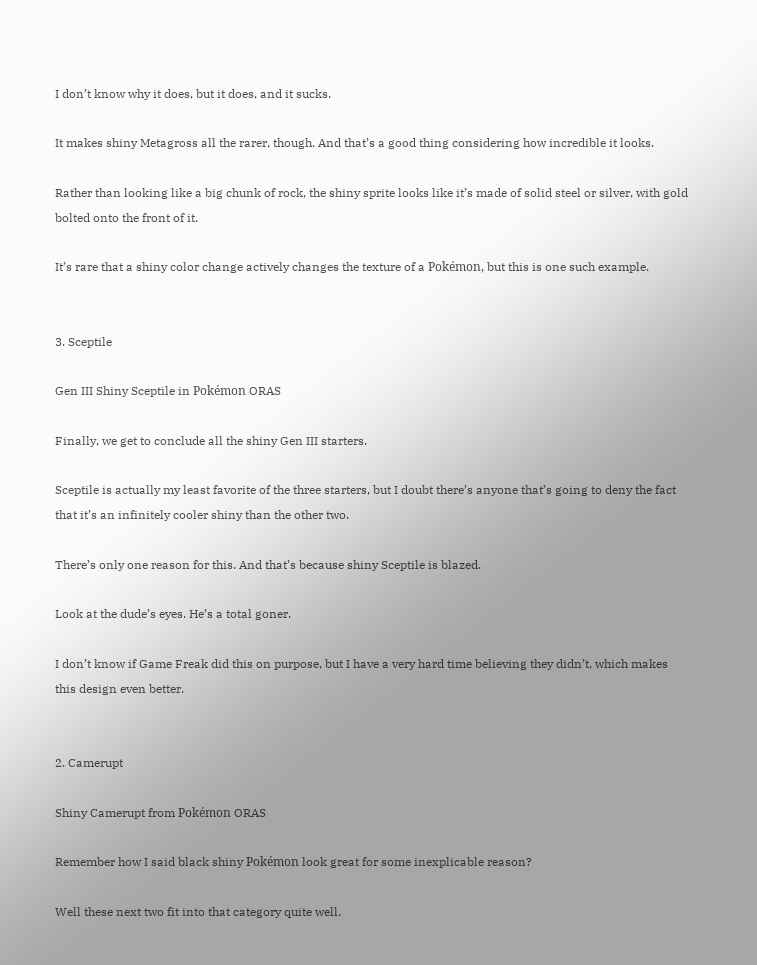I don’t know why it does, but it does, and it sucks.

It makes shiny Metagross all the rarer, though. And that’s a good thing considering how incredible it looks.

Rather than looking like a big chunk of rock, the shiny sprite looks like it’s made of solid steel or silver, with gold bolted onto the front of it.

It’s rare that a shiny color change actively changes the texture of a Pokémon, but this is one such example.


3. Sceptile

Gen III Shiny Sceptile in Pokémon ORAS

Finally, we get to conclude all the shiny Gen III starters.

Sceptile is actually my least favorite of the three starters, but I doubt there’s anyone that’s going to deny the fact that it’s an infinitely cooler shiny than the other two.

There’s only one reason for this. And that’s because shiny Sceptile is blazed.

Look at the dude’s eyes. He’s a total goner.

I don’t know if Game Freak did this on purpose, but I have a very hard time believing they didn’t, which makes this design even better.


2. Camerupt

Shiny Camerupt from Pokémon ORAS

Remember how I said black shiny Pokémon look great for some inexplicable reason?

Well these next two fit into that category quite well.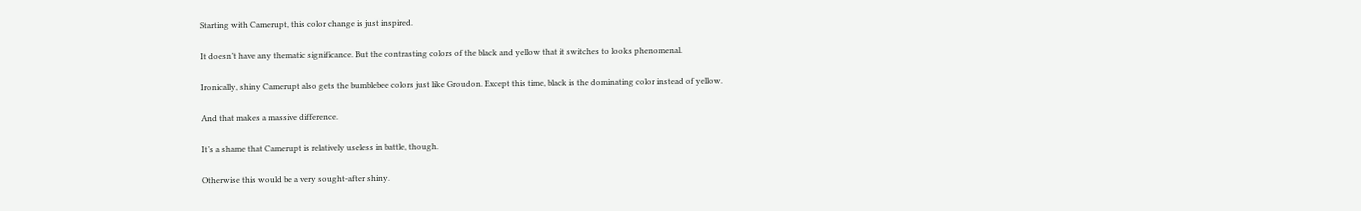Starting with Camerupt, this color change is just inspired.

It doesn’t have any thematic significance. But the contrasting colors of the black and yellow that it switches to looks phenomenal.

Ironically, shiny Camerupt also gets the bumblebee colors just like Groudon. Except this time, black is the dominating color instead of yellow.

And that makes a massive difference.

It’s a shame that Camerupt is relatively useless in battle, though.

Otherwise this would be a very sought-after shiny.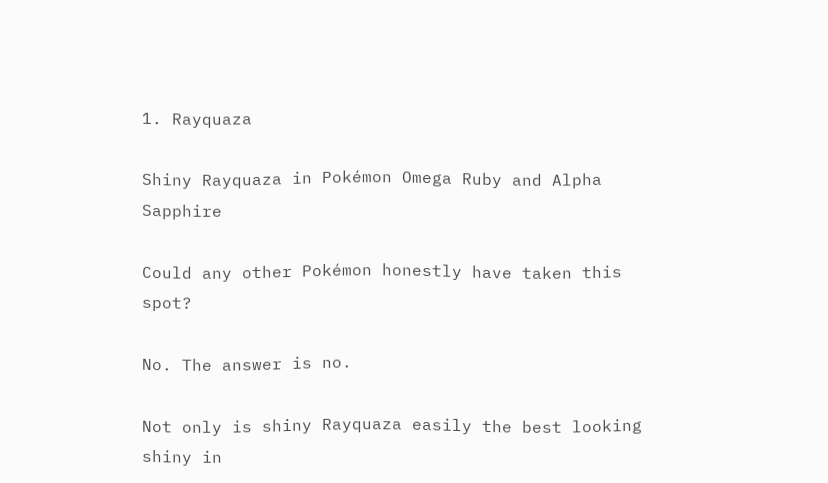1. Rayquaza

Shiny Rayquaza in Pokémon Omega Ruby and Alpha Sapphire

Could any other Pokémon honestly have taken this spot?

No. The answer is no.

Not only is shiny Rayquaza easily the best looking shiny in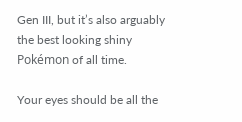Gen III, but it’s also arguably the best looking shiny Pokémon of all time.

Your eyes should be all the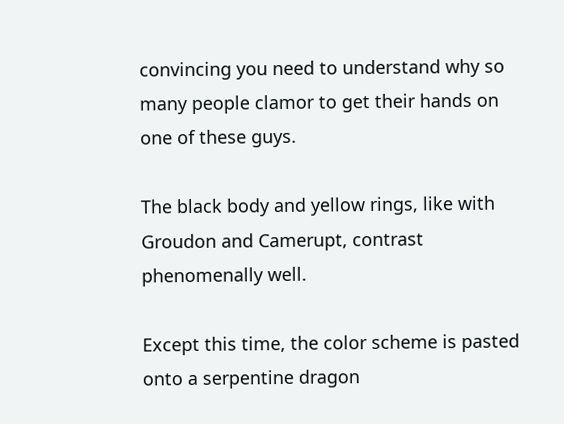convincing you need to understand why so many people clamor to get their hands on one of these guys.

The black body and yellow rings, like with Groudon and Camerupt, contrast phenomenally well.

Except this time, the color scheme is pasted onto a serpentine dragon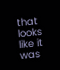that looks like it was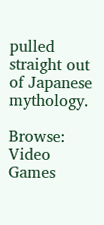pulled straight out of Japanese mythology.

Browse: Video Games